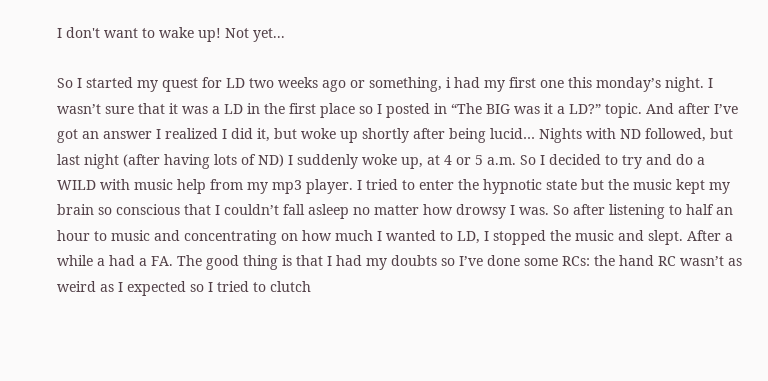I don't want to wake up! Not yet...

So I started my quest for LD two weeks ago or something, i had my first one this monday’s night. I wasn’t sure that it was a LD in the first place so I posted in “The BIG was it a LD?” topic. And after I’ve got an answer I realized I did it, but woke up shortly after being lucid… Nights with ND followed, but last night (after having lots of ND) I suddenly woke up, at 4 or 5 a.m. So I decided to try and do a WILD with music help from my mp3 player. I tried to enter the hypnotic state but the music kept my brain so conscious that I couldn’t fall asleep no matter how drowsy I was. So after listening to half an hour to music and concentrating on how much I wanted to LD, I stopped the music and slept. After a while a had a FA. The good thing is that I had my doubts so I’ve done some RCs: the hand RC wasn’t as weird as I expected so I tried to clutch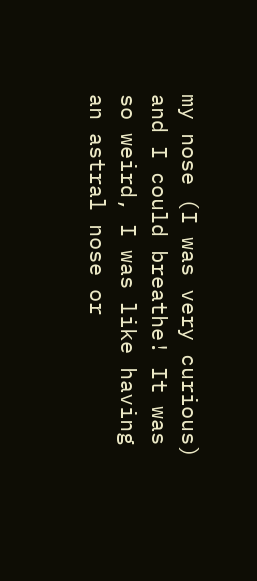my nose (I was very curious) and I could breathe! It was so weird, I was like having an astral nose or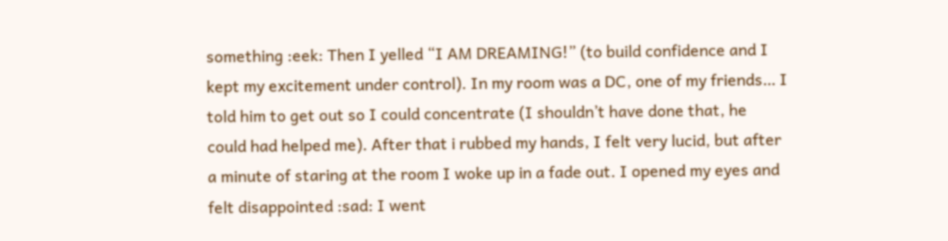something :eek: Then I yelled “I AM DREAMING!” (to build confidence and I kept my excitement under control). In my room was a DC, one of my friends… I told him to get out so I could concentrate (I shouldn’t have done that, he could had helped me). After that i rubbed my hands, I felt very lucid, but after a minute of staring at the room I woke up in a fade out. I opened my eyes and felt disappointed :sad: I went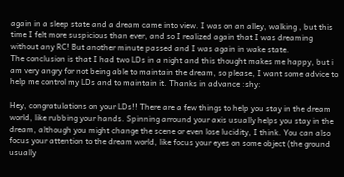again in a sleep state and a dream came into view. I was on an alley, walking , but this time I felt more suspicious than ever, and so I realized again that I was dreaming without any RC! But another minute passed and I was again in wake state.
The conclusion is that I had two LDs in a night and this thought makes me happy, but i am very angry for not being able to maintain the dream, so please, I want some advice to help me control my LDs and to maintain it. Thanks in advance :shy:

Hey, congratulations on your LDs!! There are a few things to help you stay in the dream world, like rubbing your hands. Spinning arround your axis usually helps you stay in the dream, although you might change the scene or even lose lucidity, I think. You can also focus your attention to the dream world, like focus your eyes on some object (the ground usually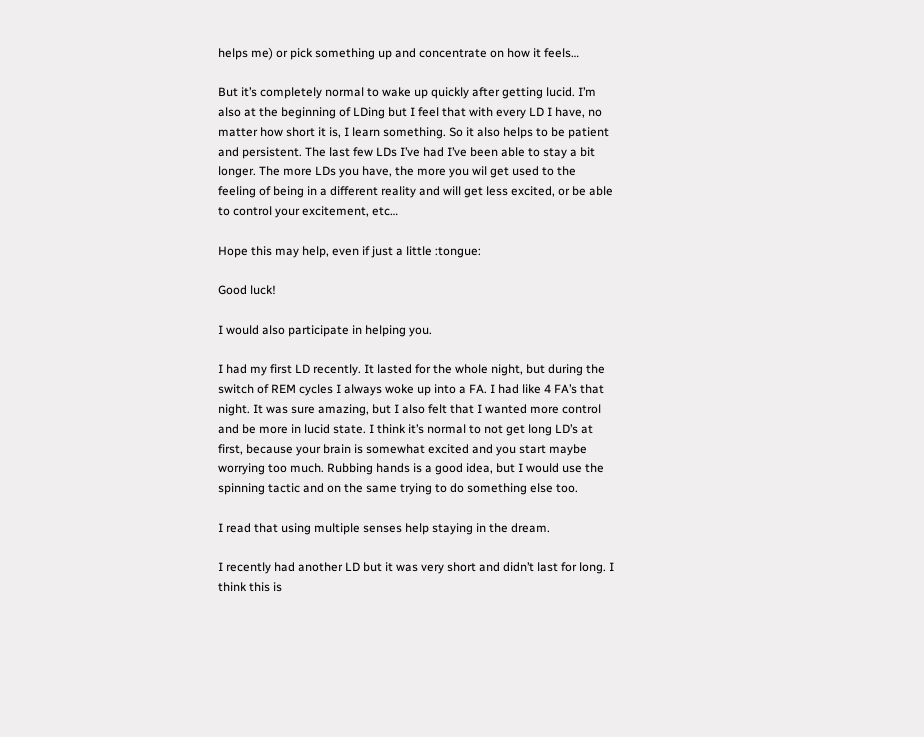helps me) or pick something up and concentrate on how it feels…

But it’s completely normal to wake up quickly after getting lucid. I’m also at the beginning of LDing but I feel that with every LD I have, no matter how short it is, I learn something. So it also helps to be patient and persistent. The last few LDs I’ve had I’ve been able to stay a bit longer. The more LDs you have, the more you wil get used to the feeling of being in a different reality and will get less excited, or be able to control your excitement, etc…

Hope this may help, even if just a little :tongue:

Good luck!

I would also participate in helping you.

I had my first LD recently. It lasted for the whole night, but during the switch of REM cycles I always woke up into a FA. I had like 4 FA’s that night. It was sure amazing, but I also felt that I wanted more control and be more in lucid state. I think it’s normal to not get long LD’s at first, because your brain is somewhat excited and you start maybe worrying too much. Rubbing hands is a good idea, but I would use the spinning tactic and on the same trying to do something else too.

I read that using multiple senses help staying in the dream.

I recently had another LD but it was very short and didn’t last for long. I think this is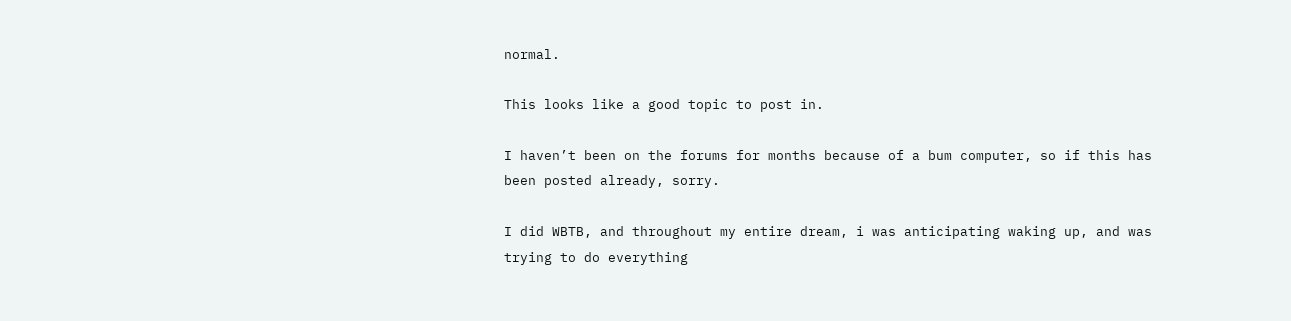normal.

This looks like a good topic to post in.

I haven’t been on the forums for months because of a bum computer, so if this has been posted already, sorry.

I did WBTB, and throughout my entire dream, i was anticipating waking up, and was trying to do everything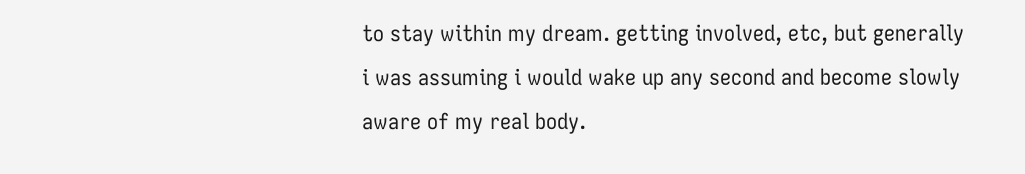to stay within my dream. getting involved, etc, but generally i was assuming i would wake up any second and become slowly aware of my real body.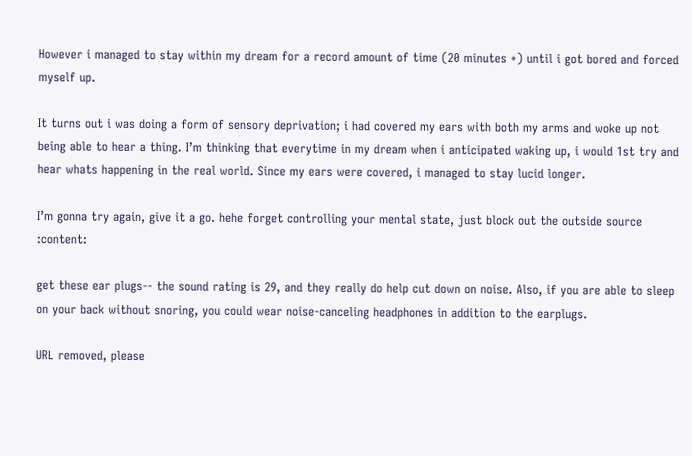However i managed to stay within my dream for a record amount of time (20 minutes +) until i got bored and forced myself up.

It turns out i was doing a form of sensory deprivation; i had covered my ears with both my arms and woke up not being able to hear a thing. I’m thinking that everytime in my dream when i anticipated waking up, i would 1st try and hear whats happening in the real world. Since my ears were covered, i managed to stay lucid longer.

I’m gonna try again, give it a go. hehe forget controlling your mental state, just block out the outside source :content:

get these ear plugs-- the sound rating is 29, and they really do help cut down on noise. Also, if you are able to sleep on your back without snoring, you could wear noise-canceling headphones in addition to the earplugs.

URL removed, please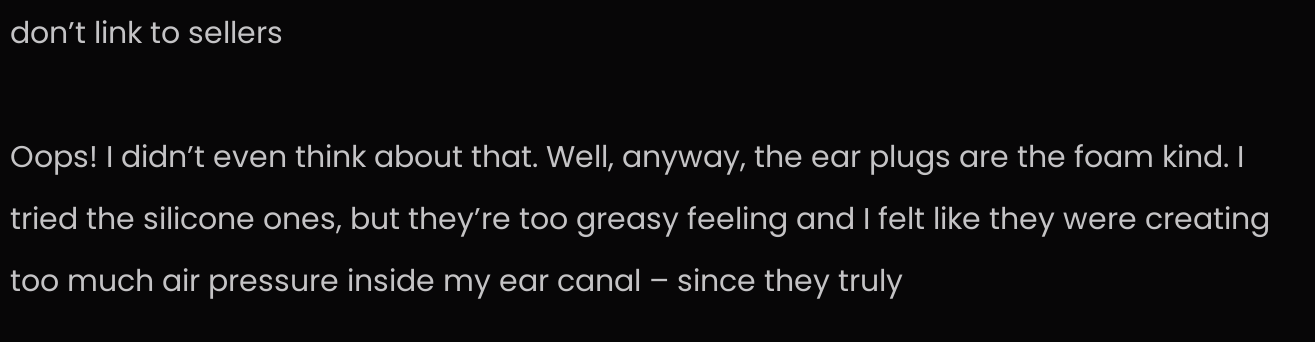don’t link to sellers

Oops! I didn’t even think about that. Well, anyway, the ear plugs are the foam kind. I tried the silicone ones, but they’re too greasy feeling and I felt like they were creating too much air pressure inside my ear canal – since they truly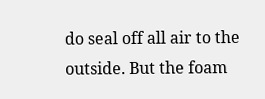do seal off all air to the outside. But the foam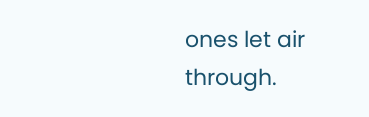ones let air through.